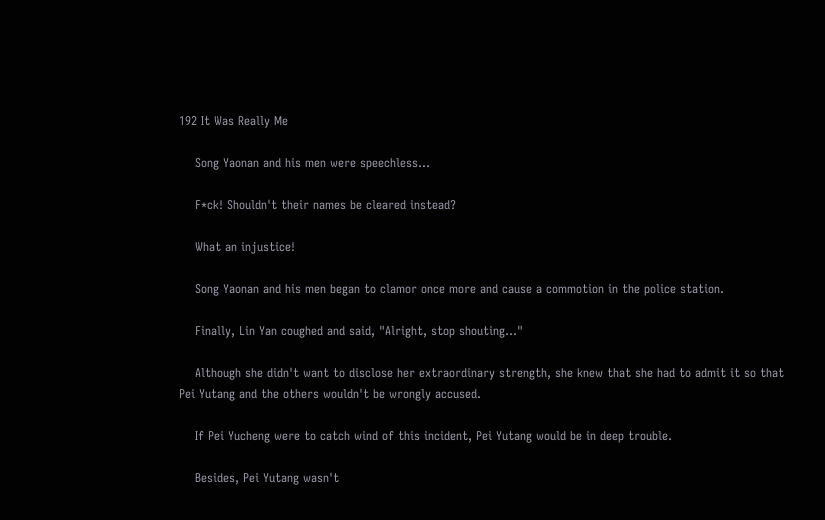192 It Was Really Me

    Song Yaonan and his men were speechless...

    F*ck! Shouldn't their names be cleared instead?

    What an injustice!

    Song Yaonan and his men began to clamor once more and cause a commotion in the police station.

    Finally, Lin Yan coughed and said, "Alright, stop shouting..."

    Although she didn't want to disclose her extraordinary strength, she knew that she had to admit it so that Pei Yutang and the others wouldn't be wrongly accused.

    If Pei Yucheng were to catch wind of this incident, Pei Yutang would be in deep trouble.

    Besides, Pei Yutang wasn't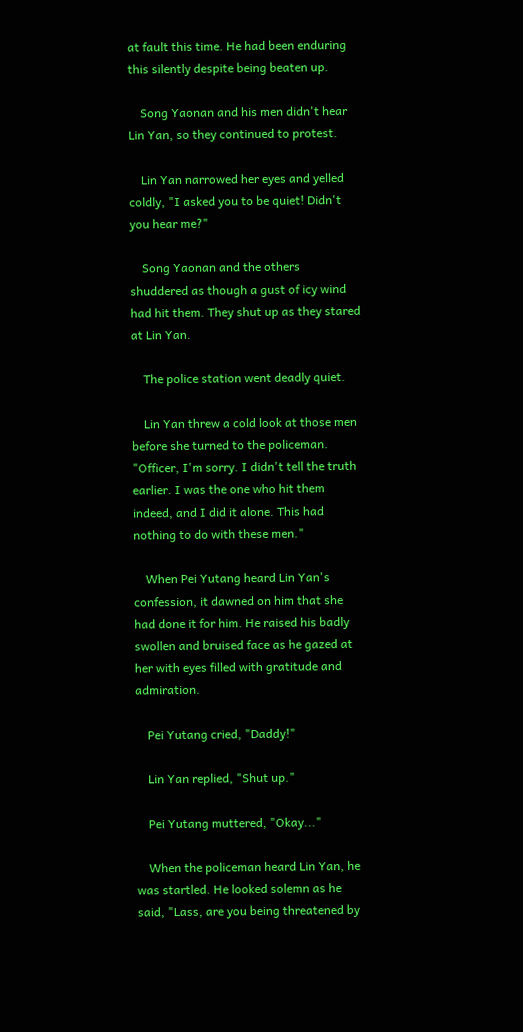at fault this time. He had been enduring this silently despite being beaten up.

    Song Yaonan and his men didn't hear Lin Yan, so they continued to protest.

    Lin Yan narrowed her eyes and yelled coldly, "I asked you to be quiet! Didn't you hear me?"

    Song Yaonan and the others shuddered as though a gust of icy wind had hit them. They shut up as they stared at Lin Yan.

    The police station went deadly quiet.

    Lin Yan threw a cold look at those men before she turned to the policeman. "Officer, I'm sorry. I didn't tell the truth earlier. I was the one who hit them indeed, and I did it alone. This had nothing to do with these men."

    When Pei Yutang heard Lin Yan's confession, it dawned on him that she had done it for him. He raised his badly swollen and bruised face as he gazed at her with eyes filled with gratitude and admiration.

    Pei Yutang cried, "Daddy!"

    Lin Yan replied, "Shut up."

    Pei Yutang muttered, "Okay..."

    When the policeman heard Lin Yan, he was startled. He looked solemn as he said, "Lass, are you being threatened by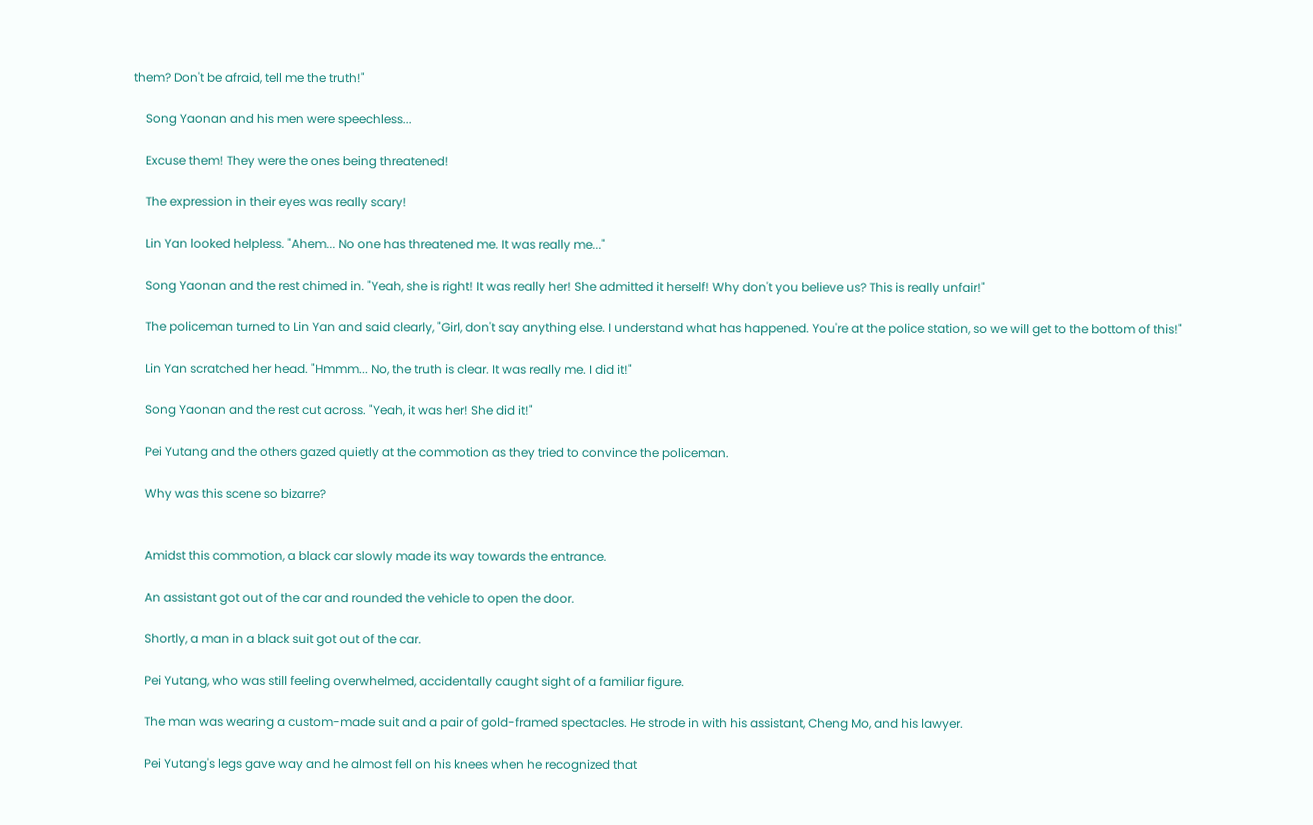them? Don't be afraid, tell me the truth!"

    Song Yaonan and his men were speechless...

    Excuse them! They were the ones being threatened!

    The expression in their eyes was really scary!

    Lin Yan looked helpless. "Ahem... No one has threatened me. It was really me..."

    Song Yaonan and the rest chimed in. "Yeah, she is right! It was really her! She admitted it herself! Why don't you believe us? This is really unfair!"

    The policeman turned to Lin Yan and said clearly, "Girl, don't say anything else. I understand what has happened. You're at the police station, so we will get to the bottom of this!"

    Lin Yan scratched her head. "Hmmm... No, the truth is clear. It was really me. I did it!"

    Song Yaonan and the rest cut across. "Yeah, it was her! She did it!"

    Pei Yutang and the others gazed quietly at the commotion as they tried to convince the policeman.

    Why was this scene so bizarre?


    Amidst this commotion, a black car slowly made its way towards the entrance.

    An assistant got out of the car and rounded the vehicle to open the door.

    Shortly, a man in a black suit got out of the car.

    Pei Yutang, who was still feeling overwhelmed, accidentally caught sight of a familiar figure.

    The man was wearing a custom-made suit and a pair of gold-framed spectacles. He strode in with his assistant, Cheng Mo, and his lawyer.

    Pei Yutang's legs gave way and he almost fell on his knees when he recognized that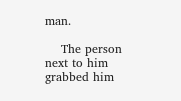man.

    The person next to him grabbed him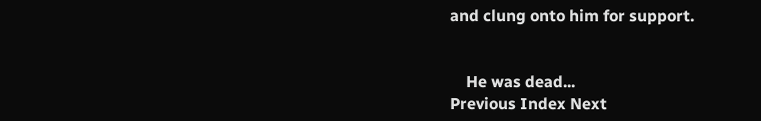and clung onto him for support.


    He was dead...
Previous Index Next